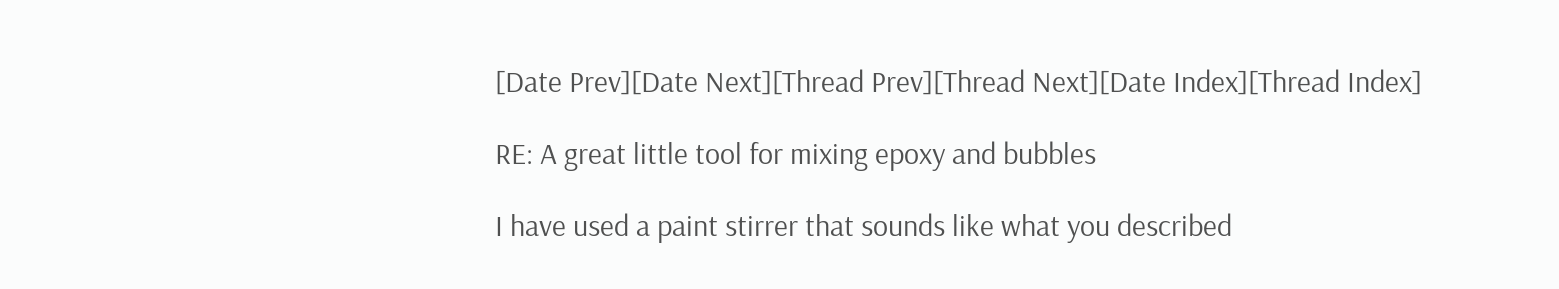[Date Prev][Date Next][Thread Prev][Thread Next][Date Index][Thread Index]

RE: A great little tool for mixing epoxy and bubbles

I have used a paint stirrer that sounds like what you described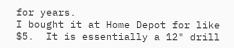for years.
I bought it at Home Depot for like $5.  It is essentially a 12" drill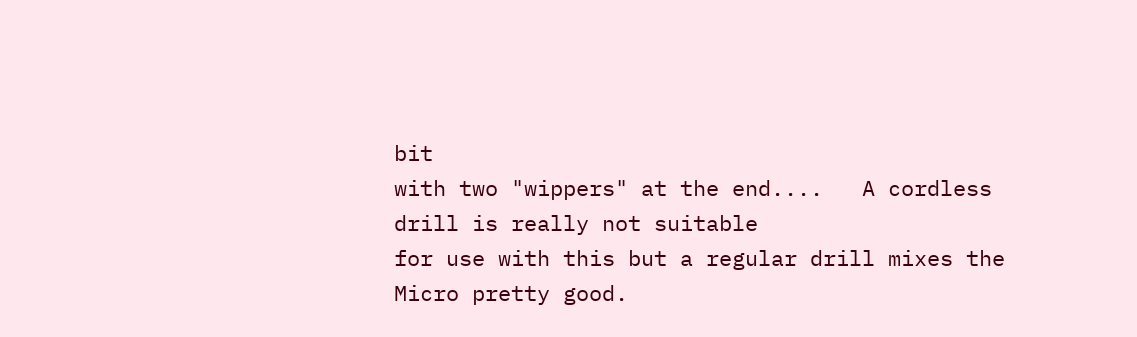bit
with two "wippers" at the end....   A cordless drill is really not suitable
for use with this but a regular drill mixes the Micro pretty good.